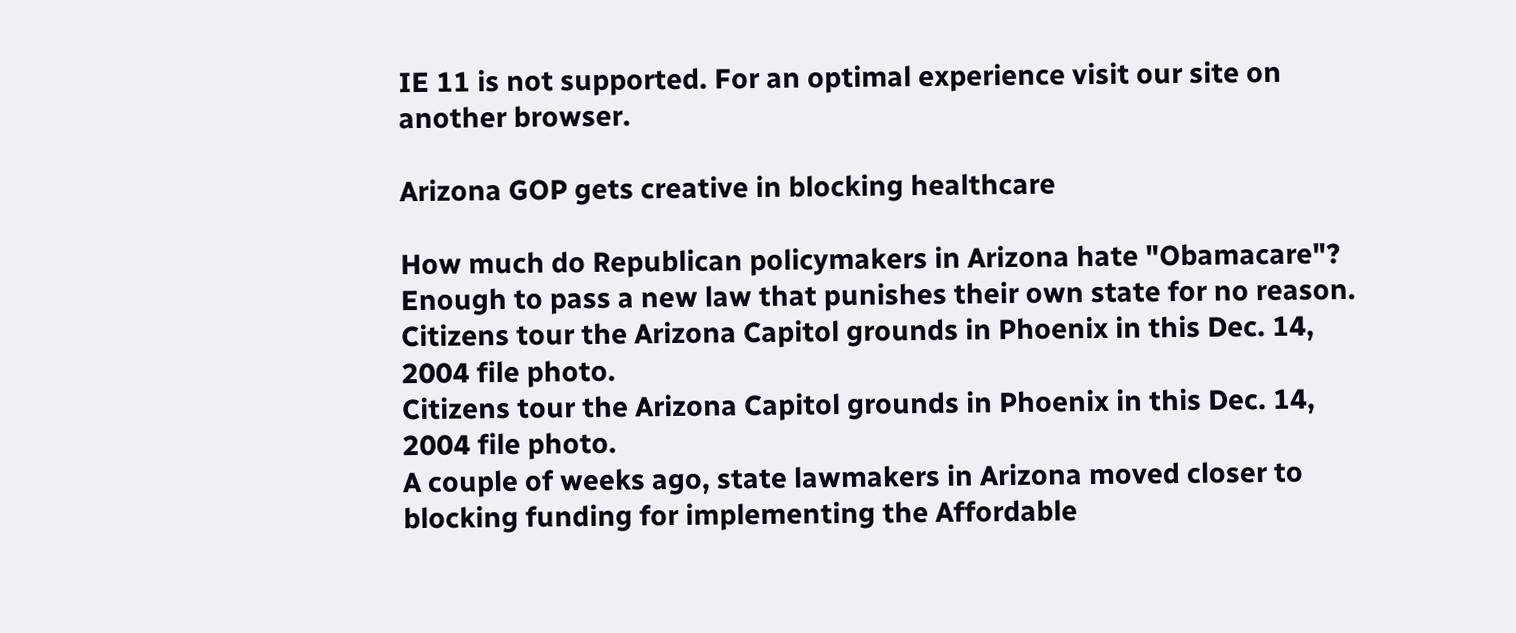IE 11 is not supported. For an optimal experience visit our site on another browser.

Arizona GOP gets creative in blocking healthcare

How much do Republican policymakers in Arizona hate "Obamacare"? Enough to pass a new law that punishes their own state for no reason.
Citizens tour the Arizona Capitol grounds in Phoenix in this Dec. 14, 2004 file photo.
Citizens tour the Arizona Capitol grounds in Phoenix in this Dec. 14, 2004 file photo.
A couple of weeks ago, state lawmakers in Arizona moved closer to blocking funding for implementing the Affordable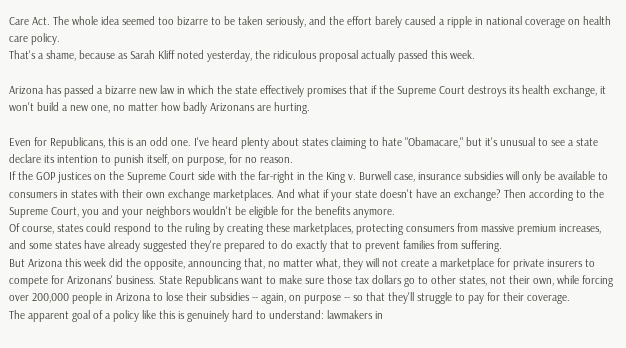Care Act. The whole idea seemed too bizarre to be taken seriously, and the effort barely caused a ripple in national coverage on health care policy.
That's a shame, because as Sarah Kliff noted yesterday, the ridiculous proposal actually passed this week.

Arizona has passed a bizarre new law in which the state effectively promises that if the Supreme Court destroys its health exchange, it won't build a new one, no matter how badly Arizonans are hurting.

Even for Republicans, this is an odd one. I've heard plenty about states claiming to hate "Obamacare," but it's unusual to see a state declare its intention to punish itself, on purpose, for no reason.
If the GOP justices on the Supreme Court side with the far-right in the King v. Burwell case, insurance subsidies will only be available to consumers in states with their own exchange marketplaces. And what if your state doesn't have an exchange? Then according to the Supreme Court, you and your neighbors wouldn't be eligible for the benefits anymore.
Of course, states could respond to the ruling by creating these marketplaces, protecting consumers from massive premium increases, and some states have already suggested they're prepared to do exactly that to prevent families from suffering.
But Arizona this week did the opposite, announcing that, no matter what, they will not create a marketplace for private insurers to compete for Arizonans' business. State Republicans want to make sure those tax dollars go to other states, not their own, while forcing over 200,000 people in Arizona to lose their subsidies -- again, on purpose -- so that they'll struggle to pay for their coverage.
The apparent goal of a policy like this is genuinely hard to understand: lawmakers in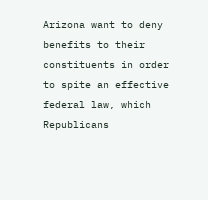Arizona want to deny  benefits to their constituents in order to spite an effective federal law, which Republicans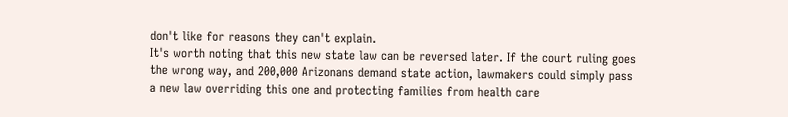don't like for reasons they can't explain.
It's worth noting that this new state law can be reversed later. If the court ruling goes the wrong way, and 200,000 Arizonans demand state action, lawmakers could simply pass a new law overriding this one and protecting families from health care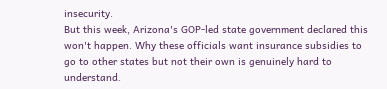insecurity.
But this week, Arizona's GOP-led state government declared this won't happen. Why these officials want insurance subsidies to go to other states but not their own is genuinely hard to understand.